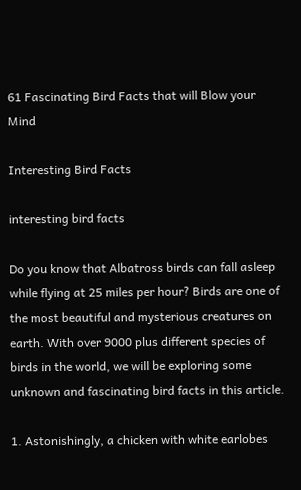61 Fascinating Bird Facts that will Blow your Mind

Interesting Bird Facts

interesting bird facts

Do you know that Albatross birds can fall asleep while flying at 25 miles per hour? Birds are one of the most beautiful and mysterious creatures on earth. With over 9000 plus different species of birds in the world, we will be exploring some unknown and fascinating bird facts in this article.

1. Astonishingly, a chicken with white earlobes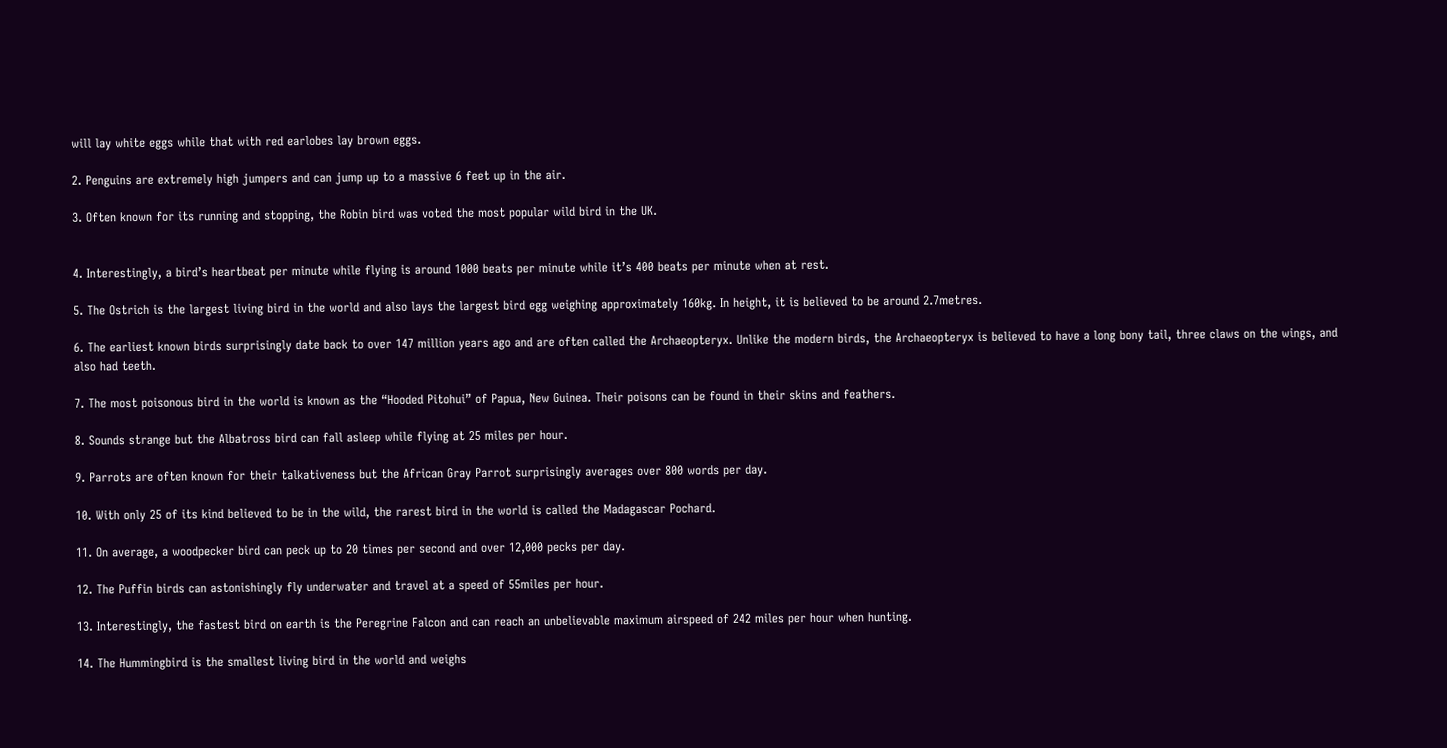will lay white eggs while that with red earlobes lay brown eggs.

2. Penguins are extremely high jumpers and can jump up to a massive 6 feet up in the air.

3. Often known for its running and stopping, the Robin bird was voted the most popular wild bird in the UK.


4. Interestingly, a bird’s heartbeat per minute while flying is around 1000 beats per minute while it’s 400 beats per minute when at rest.

5. The Ostrich is the largest living bird in the world and also lays the largest bird egg weighing approximately 160kg. In height, it is believed to be around 2.7metres.

6. The earliest known birds surprisingly date back to over 147 million years ago and are often called the Archaeopteryx. Unlike the modern birds, the Archaeopteryx is believed to have a long bony tail, three claws on the wings, and also had teeth.

7. The most poisonous bird in the world is known as the “Hooded Pitohui” of Papua, New Guinea. Their poisons can be found in their skins and feathers.

8. Sounds strange but the Albatross bird can fall asleep while flying at 25 miles per hour.

9. Parrots are often known for their talkativeness but the African Gray Parrot surprisingly averages over 800 words per day.

10. With only 25 of its kind believed to be in the wild, the rarest bird in the world is called the Madagascar Pochard.

11. On average, a woodpecker bird can peck up to 20 times per second and over 12,000 pecks per day.

12. The Puffin birds can astonishingly fly underwater and travel at a speed of 55miles per hour.

13. Interestingly, the fastest bird on earth is the Peregrine Falcon and can reach an unbelievable maximum airspeed of 242 miles per hour when hunting.

14. The Hummingbird is the smallest living bird in the world and weighs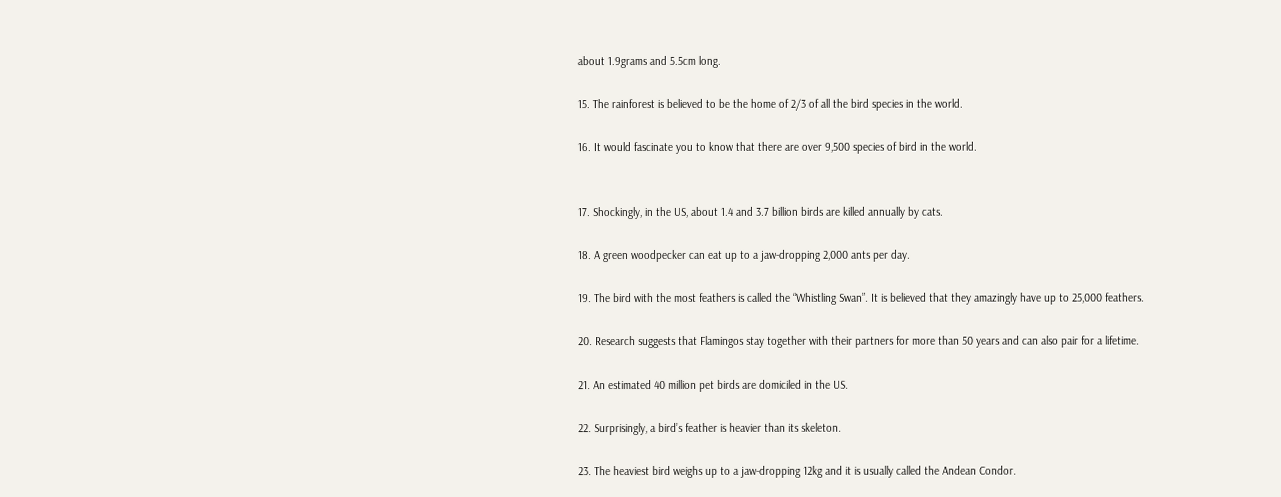about 1.9grams and 5.5cm long.

15. The rainforest is believed to be the home of 2/3 of all the bird species in the world.

16. It would fascinate you to know that there are over 9,500 species of bird in the world.


17. Shockingly, in the US, about 1.4 and 3.7 billion birds are killed annually by cats.

18. A green woodpecker can eat up to a jaw-dropping 2,000 ants per day.

19. The bird with the most feathers is called the “Whistling Swan”. It is believed that they amazingly have up to 25,000 feathers.

20. Research suggests that Flamingos stay together with their partners for more than 50 years and can also pair for a lifetime.

21. An estimated 40 million pet birds are domiciled in the US.

22. Surprisingly, a bird’s feather is heavier than its skeleton.

23. The heaviest bird weighs up to a jaw-dropping 12kg and it is usually called the Andean Condor.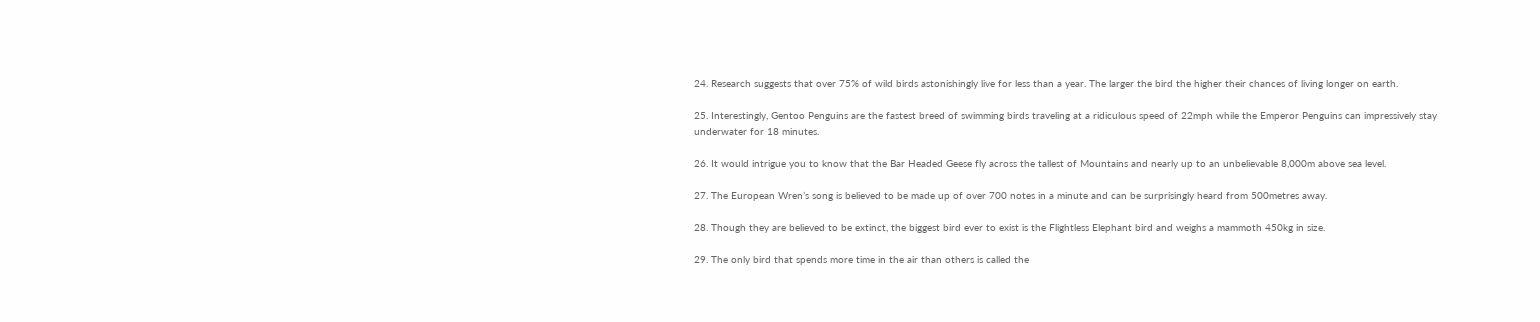24. Research suggests that over 75% of wild birds astonishingly live for less than a year. The larger the bird the higher their chances of living longer on earth.

25. Interestingly, Gentoo Penguins are the fastest breed of swimming birds traveling at a ridiculous speed of 22mph while the Emperor Penguins can impressively stay underwater for 18 minutes.

26. It would intrigue you to know that the Bar Headed Geese fly across the tallest of Mountains and nearly up to an unbelievable 8,000m above sea level.

27. The European Wren’s song is believed to be made up of over 700 notes in a minute and can be surprisingly heard from 500metres away.

28. Though they are believed to be extinct, the biggest bird ever to exist is the Flightless Elephant bird and weighs a mammoth 450kg in size.

29. The only bird that spends more time in the air than others is called the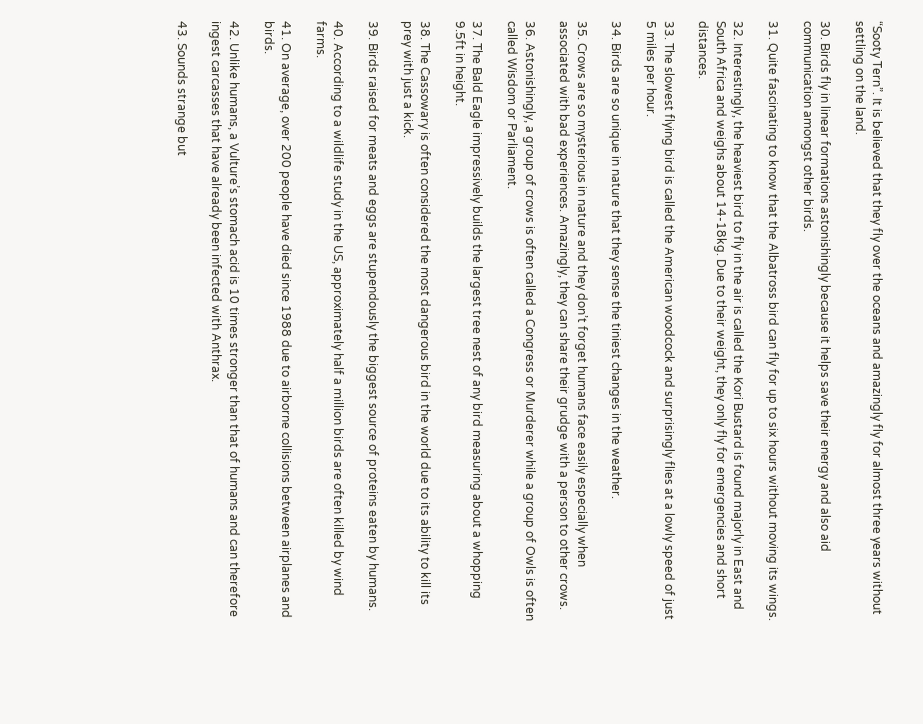“Sooty Tern”. It is believed that they fly over the oceans and amazingly fly for almost three years without settling on the land.

30. Birds fly in linear formations astonishingly because it helps save their energy and also aid communication amongst other birds.

31. Quite fascinating to know that the Albatross bird can fly for up to six hours without moving its wings.

32. Interestingly, the heaviest bird to fly in the air is called the Kori Bustard is found majorly in East and South Africa and weighs about 14-18kg. Due to their weight, they only fly for emergencies and short distances.

33. The slowest flying bird is called the American woodcock and surprisingly flies at a lowly speed of just 5 miles per hour.

34. Birds are so unique in nature that they sense the tiniest changes in the weather.

35. Crows are so mysterious in nature and they don’t forget humans face easily especially when associated with bad experiences. Amazingly, they can share their grudge with a person to other crows.

36. Astonishingly, a group of crows is often called a Congress or Murderer while a group of Owls is often called Wisdom or Parliament.

37. The Bald Eagle impressively builds the largest tree nest of any bird measuring about a whopping 9.5ft in height.

38. The Cassowary is often considered the most dangerous bird in the world due to its ability to kill its prey with just a kick.

39. Birds raised for meats and eggs are stupendously the biggest source of proteins eaten by humans.

40. According to a wildlife study in the US, approximately half a million birds are often killed by wind farms.

41. On average, over 200 people have died since 1988 due to airborne collisions between airplanes and birds.

42. Unlike humans, a Vulture’s stomach acid is 10 times stronger than that of humans and can therefore ingest carcasses that have already been infected with Anthrax.

43. Sounds strange but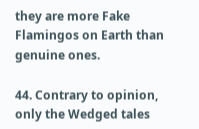they are more Fake Flamingos on Earth than genuine ones.

44. Contrary to opinion, only the Wedged tales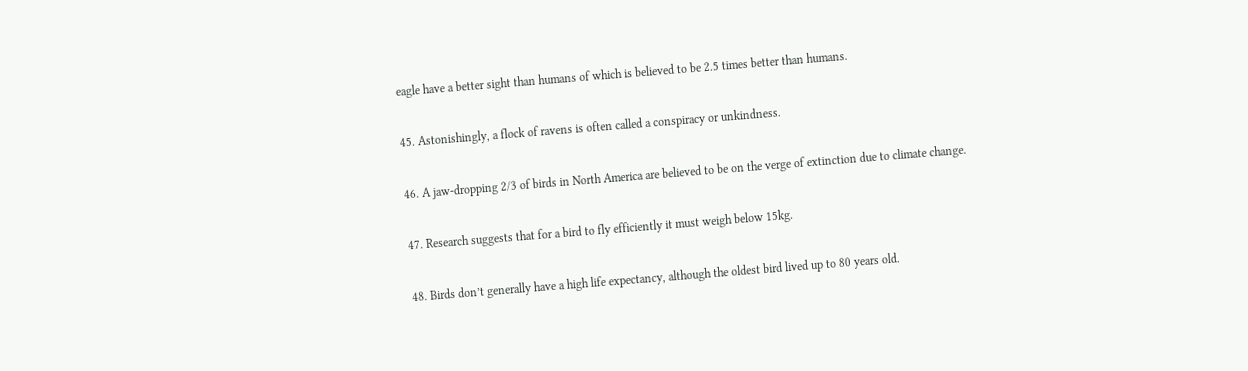eagle have a better sight than humans of which is believed to be 2.5 times better than humans.

45. Astonishingly, a flock of ravens is often called a conspiracy or unkindness.

46. A jaw-dropping 2/3 of birds in North America are believed to be on the verge of extinction due to climate change.

47. Research suggests that for a bird to fly efficiently it must weigh below 15kg.

48. Birds don’t generally have a high life expectancy, although the oldest bird lived up to 80 years old.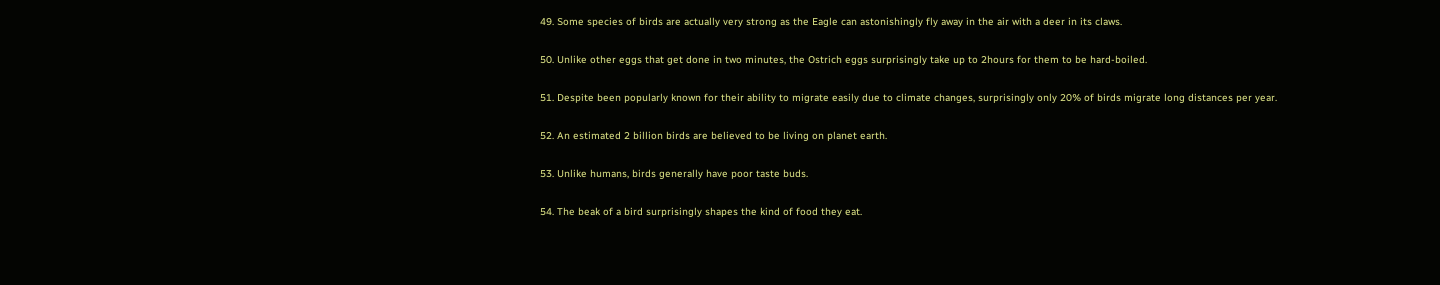49. Some species of birds are actually very strong as the Eagle can astonishingly fly away in the air with a deer in its claws.

50. Unlike other eggs that get done in two minutes, the Ostrich eggs surprisingly take up to 2hours for them to be hard-boiled.

51. Despite been popularly known for their ability to migrate easily due to climate changes, surprisingly only 20% of birds migrate long distances per year.

52. An estimated 2 billion birds are believed to be living on planet earth.

53. Unlike humans, birds generally have poor taste buds.

54. The beak of a bird surprisingly shapes the kind of food they eat.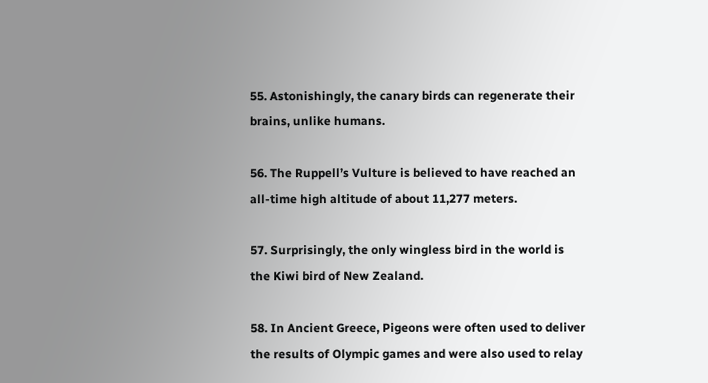55. Astonishingly, the canary birds can regenerate their brains, unlike humans.

56. The Ruppell’s Vulture is believed to have reached an all-time high altitude of about 11,277 meters.

57. Surprisingly, the only wingless bird in the world is the Kiwi bird of New Zealand.

58. In Ancient Greece, Pigeons were often used to deliver the results of Olympic games and were also used to relay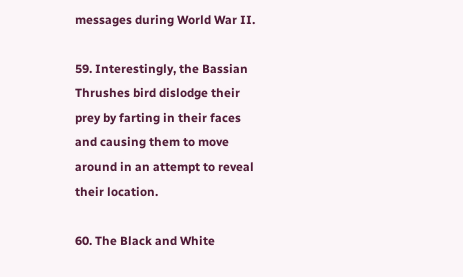messages during World War II.

59. Interestingly, the Bassian Thrushes bird dislodge their prey by farting in their faces and causing them to move around in an attempt to reveal their location.

60. The Black and White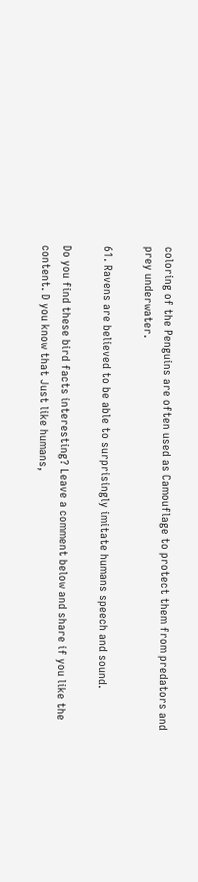coloring of the Penguins are often used as Camouflage to protect them from predators and prey underwater.

61. Ravens are believed to be able to surprisingly imitate humans speech and sound.

Do you find these bird facts interesting? Leave a comment below and share if you like the content. D you know that Just like humans,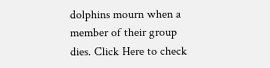dolphins mourn when a member of their group dies. Click Here to check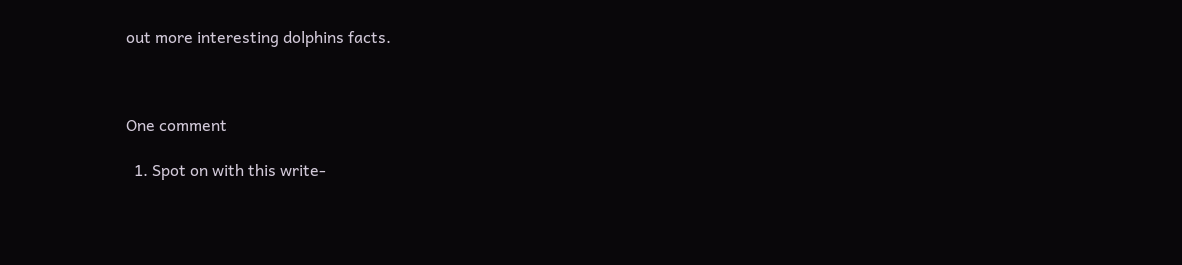out more interesting dolphins facts.



One comment

  1. Spot on with this write-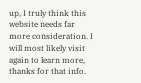up, I truly think this website needs far more consideration. I will most likely visit again to learn more, thanks for that info.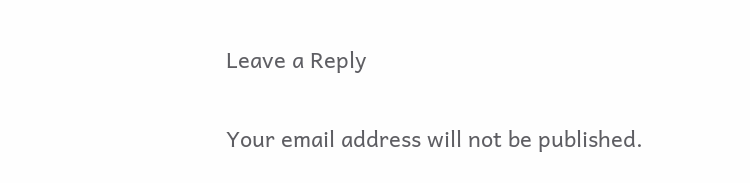Leave a Reply

Your email address will not be published.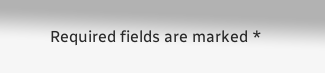Required fields are marked *